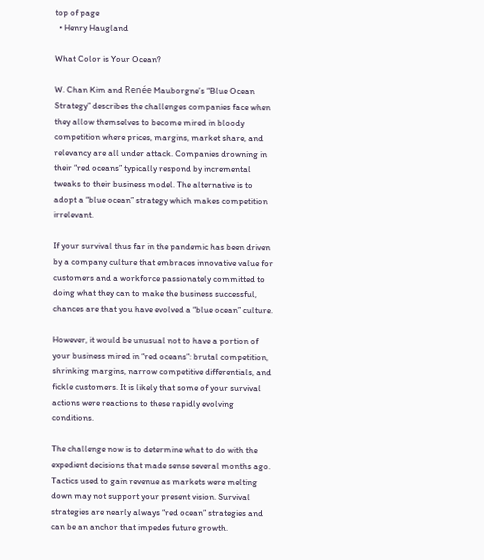top of page
  • Henry Haugland

What Color is Your Ocean?

W. Chan Kim and Renée Mauborgne’s “Blue Ocean Strategy” describes the challenges companies face when they allow themselves to become mired in bloody competition where prices, margins, market share, and relevancy are all under attack. Companies drowning in their “red oceans” typically respond by incremental tweaks to their business model. The alternative is to adopt a “blue ocean” strategy which makes competition irrelevant.

If your survival thus far in the pandemic has been driven by a company culture that embraces innovative value for customers and a workforce passionately committed to doing what they can to make the business successful, chances are that you have evolved a “blue ocean” culture.

However, it would be unusual not to have a portion of your business mired in “red oceans”: brutal competition, shrinking margins, narrow competitive differentials, and fickle customers. It is likely that some of your survival actions were reactions to these rapidly evolving conditions.

The challenge now is to determine what to do with the expedient decisions that made sense several months ago. Tactics used to gain revenue as markets were melting down may not support your present vision. Survival strategies are nearly always “red ocean” strategies and can be an anchor that impedes future growth.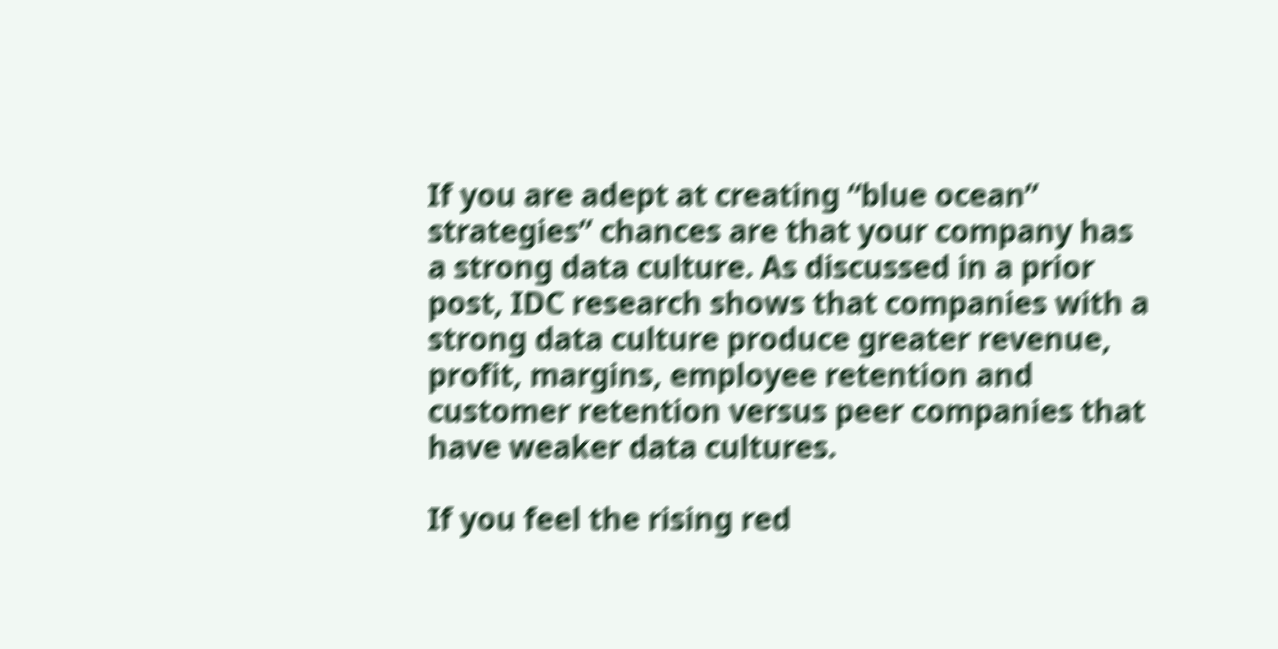If you are adept at creating “blue ocean” strategies” chances are that your company has a strong data culture. As discussed in a prior post, IDC research shows that companies with a strong data culture produce greater revenue, profit, margins, employee retention and customer retention versus peer companies that have weaker data cultures.

If you feel the rising red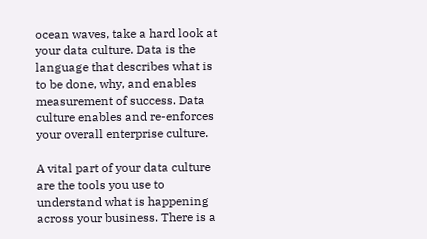ocean waves, take a hard look at your data culture. Data is the language that describes what is to be done, why, and enables measurement of success. Data culture enables and re-enforces your overall enterprise culture.

A vital part of your data culture are the tools you use to understand what is happening across your business. There is a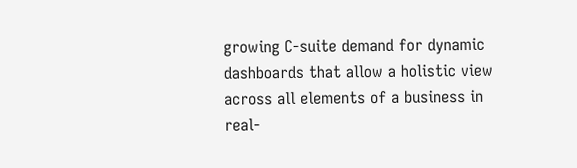growing C-suite demand for dynamic dashboards that allow a holistic view across all elements of a business in real-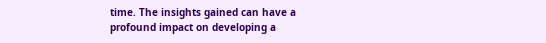time. The insights gained can have a profound impact on developing a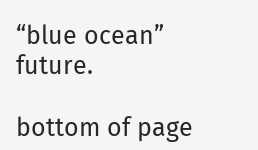“blue ocean” future.

bottom of page